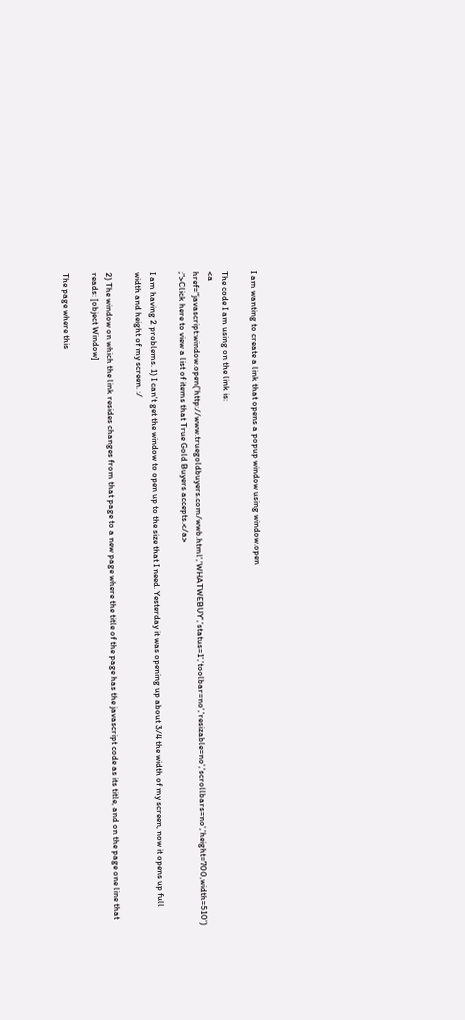I am wanting to create a link that opens a popup window using window.open

The code I am using on the link is:
<a href="javascript:window.open('http://www.truegoldbuyers.com/wwb.html','WHATWEBUY','status=1','toolbar=no','resizable=no','scrollbars=no','height=700,width=510') ;">Click here to view a list of items that True Gold Buyers accepts.</a>

I am having 2 problems. 1) I can't get the window to open up to the size that I need. Yesterday it was opening up about 3/4 the width of my screen, now it opens up full width and height of my screen. :/

2) The window on which the link resides changes from that page to a new page where the title of the page has the javascript code as its title, and on the page one line that reads: [object Window]

The page where this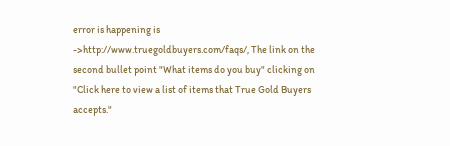error is happening is ->http://www.truegoldbuyers.com/faqs/, The link on the second bullet point "What items do you buy" clicking on "Click here to view a list of items that True Gold Buyers accepts."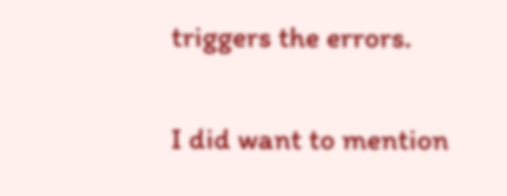triggers the errors.

I did want to mention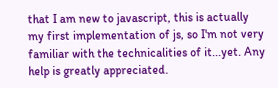that I am new to javascript, this is actually my first implementation of js, so I'm not very familiar with the technicalities of it...yet. Any help is greatly appreciated.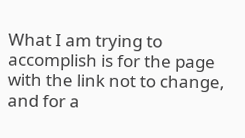What I am trying to accomplish is for the page with the link not to change, and for a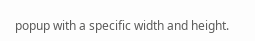popup with a specific width and height.